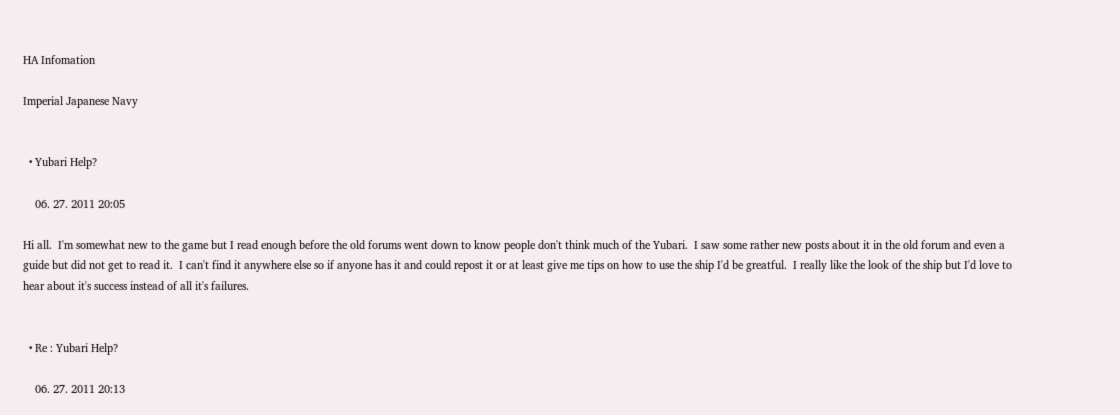HA Infomation

Imperial Japanese Navy


  • Yubari Help?

    06. 27. 2011 20:05

Hi all.  I'm somewhat new to the game but I read enough before the old forums went down to know people don't think much of the Yubari.  I saw some rather new posts about it in the old forum and even a guide but did not get to read it.  I can't find it anywhere else so if anyone has it and could repost it or at least give me tips on how to use the ship I'd be greatful.  I really like the look of the ship but I'd love to hear about it's success instead of all it's failures.


  • Re : Yubari Help?

    06. 27. 2011 20:13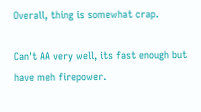Overall, thing is somewhat crap.

Can't AA very well, its fast enough but have meh firepower.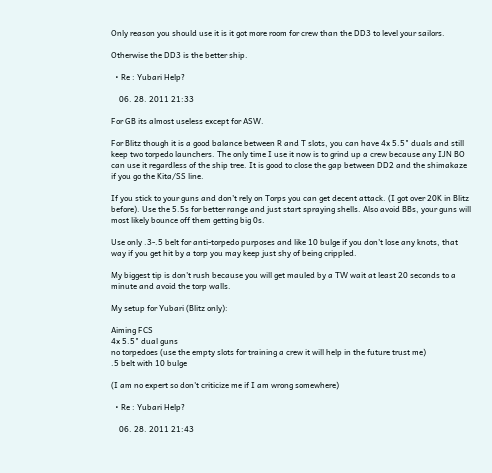Only reason you should use it is it got more room for crew than the DD3 to level your sailors.

Otherwise the DD3 is the better ship.

  • Re : Yubari Help?

    06. 28. 2011 21:33

For GB its almost useless except for ASW.

For Blitz though it is a good balance between R and T slots, you can have 4x 5.5" duals and still keep two torpedo launchers. The only time I use it now is to grind up a crew because any IJN BO can use it regardless of the ship tree. It is good to close the gap between DD2 and the shimakaze if you go the Kita/SS line.

If you stick to your guns and don't rely on Torps you can get decent attack. (I got over 20K in Blitz before). Use the 5.5s for better range and just start spraying shells. Also avoid BBs, your guns will most likely bounce off them getting big 0s.

Use only .3-.5 belt for anti-torpedo purposes and like 10 bulge if you don't lose any knots, that way if you get hit by a torp you may keep just shy of being crippled.

My biggest tip is don't rush because you will get mauled by a TW wait at least 20 seconds to a minute and avoid the torp walls.

My setup for Yubari (Blitz only):

Aiming FCS
4x 5.5" dual guns
no torpedoes (use the empty slots for training a crew it will help in the future trust me)
.5 belt with 10 bulge

(I am no expert so don't criticize me if I am wrong somewhere)

  • Re : Yubari Help?

    06. 28. 2011 21:43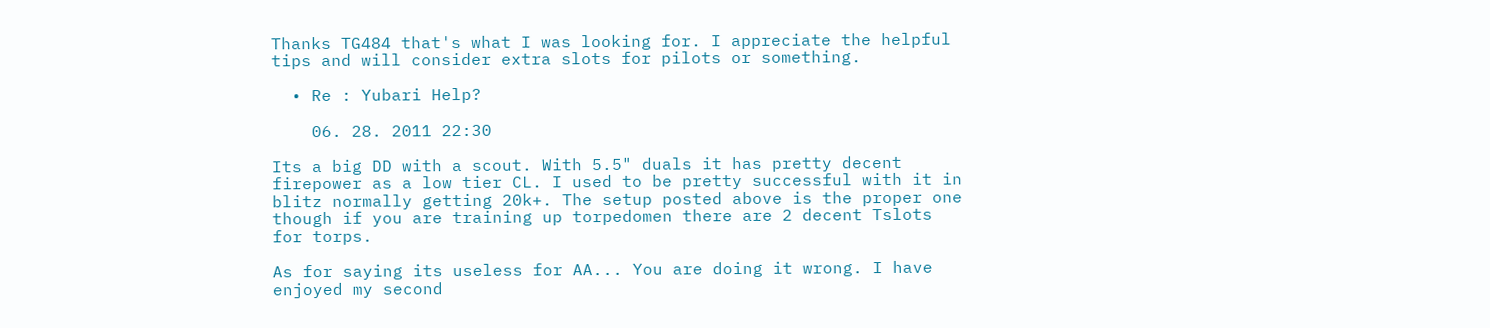Thanks TG484 that's what I was looking for. I appreciate the helpful tips and will consider extra slots for pilots or something.

  • Re : Yubari Help?

    06. 28. 2011 22:30

Its a big DD with a scout. With 5.5" duals it has pretty decent firepower as a low tier CL. I used to be pretty successful with it in blitz normally getting 20k+. The setup posted above is the proper one though if you are training up torpedomen there are 2 decent Tslots for torps.

As for saying its useless for AA... You are doing it wrong. I have enjoyed my second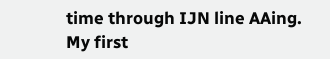time through IJN line AAing. My first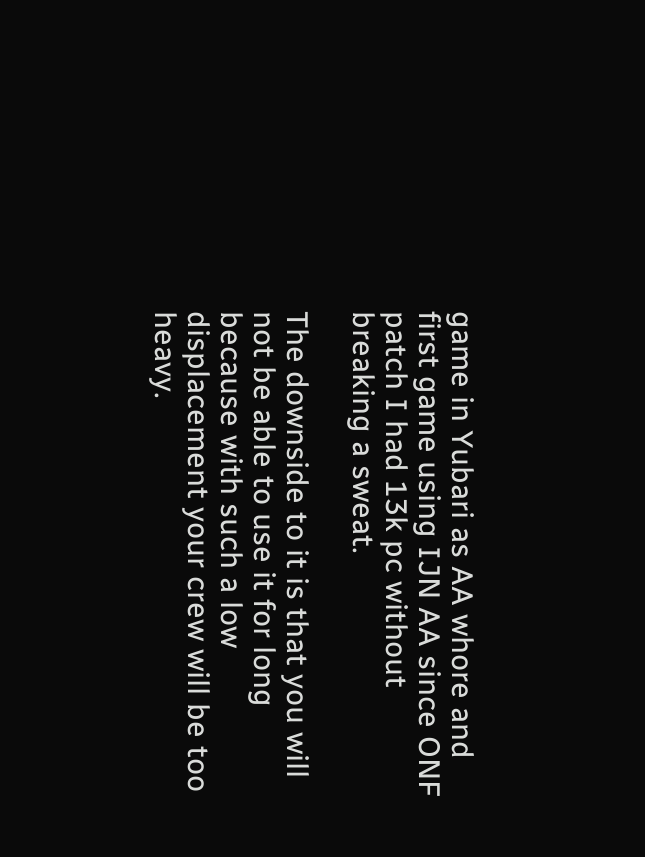game in Yubari as AA whore and first game using IJN AA since ONF patch I had 13k pc without breaking a sweat.

The downside to it is that you will not be able to use it for long because with such a low displacement your crew will be too heavy.